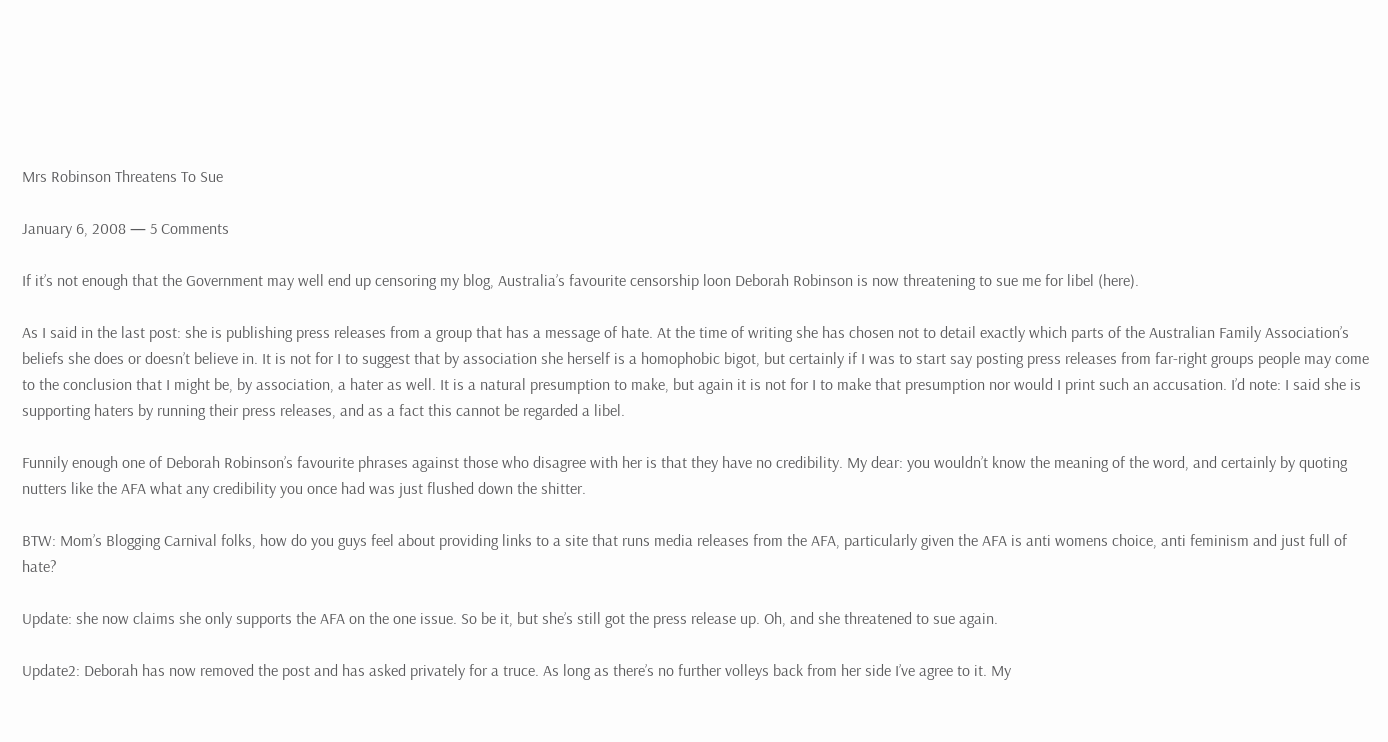Mrs Robinson Threatens To Sue

January 6, 2008 — 5 Comments

If it’s not enough that the Government may well end up censoring my blog, Australia’s favourite censorship loon Deborah Robinson is now threatening to sue me for libel (here).

As I said in the last post: she is publishing press releases from a group that has a message of hate. At the time of writing she has chosen not to detail exactly which parts of the Australian Family Association’s beliefs she does or doesn’t believe in. It is not for I to suggest that by association she herself is a homophobic bigot, but certainly if I was to start say posting press releases from far-right groups people may come to the conclusion that I might be, by association, a hater as well. It is a natural presumption to make, but again it is not for I to make that presumption nor would I print such an accusation. I’d note: I said she is supporting haters by running their press releases, and as a fact this cannot be regarded a libel.

Funnily enough one of Deborah Robinson’s favourite phrases against those who disagree with her is that they have no credibility. My dear: you wouldn’t know the meaning of the word, and certainly by quoting nutters like the AFA what any credibility you once had was just flushed down the shitter.

BTW: Mom’s Blogging Carnival folks, how do you guys feel about providing links to a site that runs media releases from the AFA, particularly given the AFA is anti womens choice, anti feminism and just full of hate?

Update: she now claims she only supports the AFA on the one issue. So be it, but she’s still got the press release up. Oh, and she threatened to sue again.

Update2: Deborah has now removed the post and has asked privately for a truce. As long as there’s no further volleys back from her side I’ve agree to it. My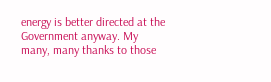energy is better directed at the Government anyway. My many, many thanks to those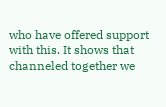who have offered support with this. It shows that channeled together we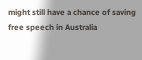might still have a chance of saving free speech in Australia